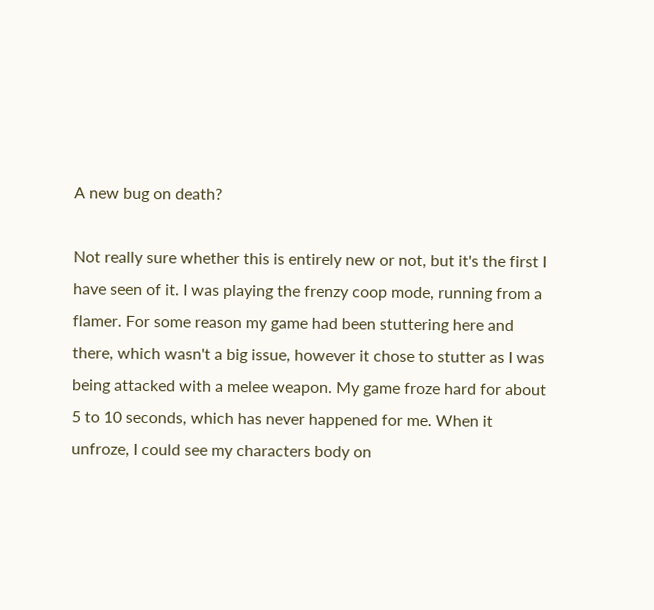A new bug on death?

Not really sure whether this is entirely new or not, but it's the first I have seen of it. I was playing the frenzy coop mode, running from a flamer. For some reason my game had been stuttering here and there, which wasn't a big issue, however it chose to stutter as I was being attacked with a melee weapon. My game froze hard for about 5 to 10 seconds, which has never happened for me. When it unfroze, I could see my characters body on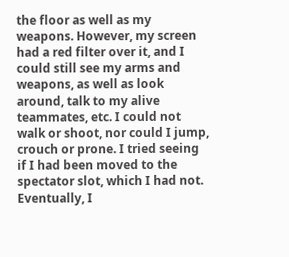the floor as well as my weapons. However, my screen had a red filter over it, and I could still see my arms and weapons, as well as look around, talk to my alive teammates, etc. I could not walk or shoot, nor could I jump, crouch or prone. I tried seeing if I had been moved to the spectator slot, which I had not. Eventually, I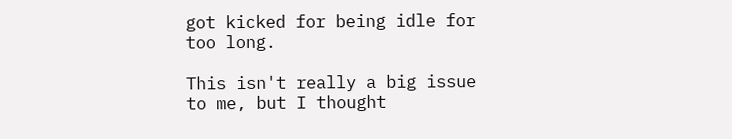got kicked for being idle for too long.

This isn't really a big issue to me, but I thought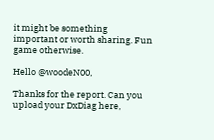it might be something important or worth sharing. Fun game otherwise.

Hello @woodeN00,

Thanks for the report. Can you upload your DxDiag here,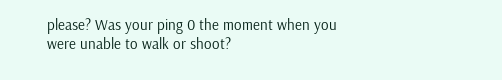please? Was your ping 0 the moment when you were unable to walk or shoot?